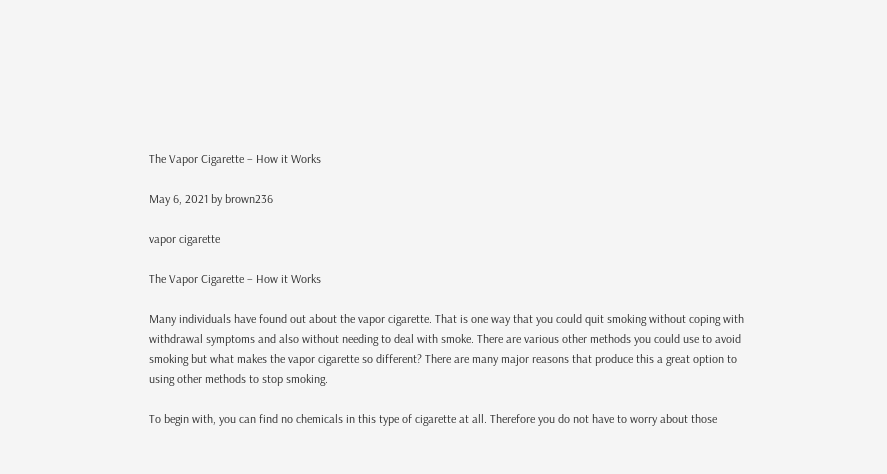The Vapor Cigarette – How it Works

May 6, 2021 by brown236

vapor cigarette

The Vapor Cigarette – How it Works

Many individuals have found out about the vapor cigarette. That is one way that you could quit smoking without coping with withdrawal symptoms and also without needing to deal with smoke. There are various other methods you could use to avoid smoking but what makes the vapor cigarette so different? There are many major reasons that produce this a great option to using other methods to stop smoking.

To begin with, you can find no chemicals in this type of cigarette at all. Therefore you do not have to worry about those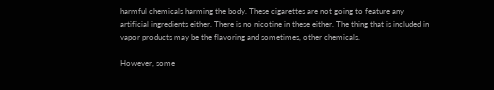harmful chemicals harming the body. These cigarettes are not going to feature any artificial ingredients either. There is no nicotine in these either. The thing that is included in vapor products may be the flavoring and sometimes, other chemicals.

However, some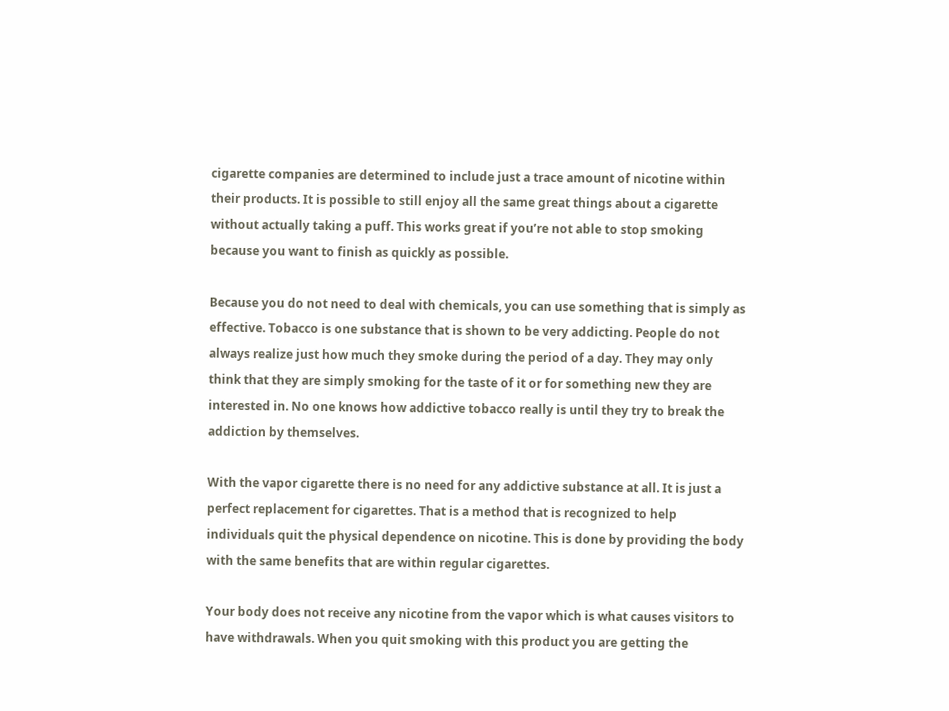cigarette companies are determined to include just a trace amount of nicotine within their products. It is possible to still enjoy all the same great things about a cigarette without actually taking a puff. This works great if you’re not able to stop smoking because you want to finish as quickly as possible.

Because you do not need to deal with chemicals, you can use something that is simply as effective. Tobacco is one substance that is shown to be very addicting. People do not always realize just how much they smoke during the period of a day. They may only think that they are simply smoking for the taste of it or for something new they are interested in. No one knows how addictive tobacco really is until they try to break the addiction by themselves.

With the vapor cigarette there is no need for any addictive substance at all. It is just a perfect replacement for cigarettes. That is a method that is recognized to help individuals quit the physical dependence on nicotine. This is done by providing the body with the same benefits that are within regular cigarettes.

Your body does not receive any nicotine from the vapor which is what causes visitors to have withdrawals. When you quit smoking with this product you are getting the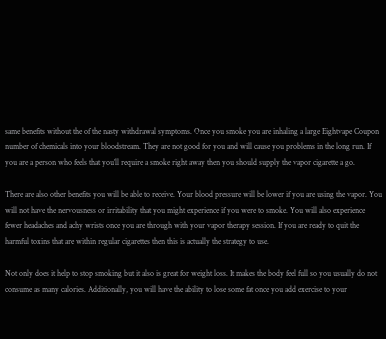same benefits without the of the nasty withdrawal symptoms. Once you smoke you are inhaling a large Eightvape Coupon number of chemicals into your bloodstream. They are not good for you and will cause you problems in the long run. If you are a person who feels that you’ll require a smoke right away then you should supply the vapor cigarette a go.

There are also other benefits you will be able to receive. Your blood pressure will be lower if you are using the vapor. You will not have the nervousness or irritability that you might experience if you were to smoke. You will also experience fewer headaches and achy wrists once you are through with your vapor therapy session. If you are ready to quit the harmful toxins that are within regular cigarettes then this is actually the strategy to use.

Not only does it help to stop smoking but it also is great for weight loss. It makes the body feel full so you usually do not consume as many calories. Additionally, you will have the ability to lose some fat once you add exercise to your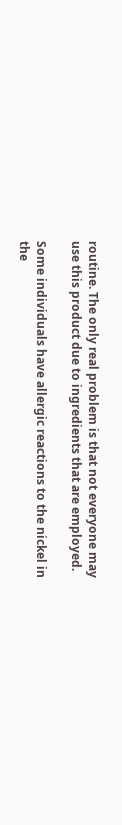routine. The only real problem is that not everyone may use this product due to ingredients that are employed.

Some individuals have allergic reactions to the nickel in the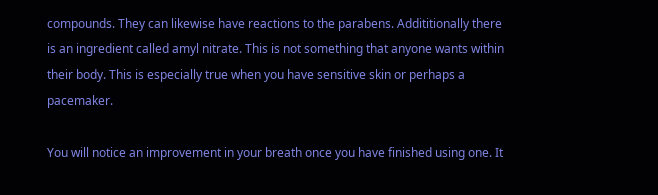compounds. They can likewise have reactions to the parabens. Addititionally there is an ingredient called amyl nitrate. This is not something that anyone wants within their body. This is especially true when you have sensitive skin or perhaps a pacemaker.

You will notice an improvement in your breath once you have finished using one. It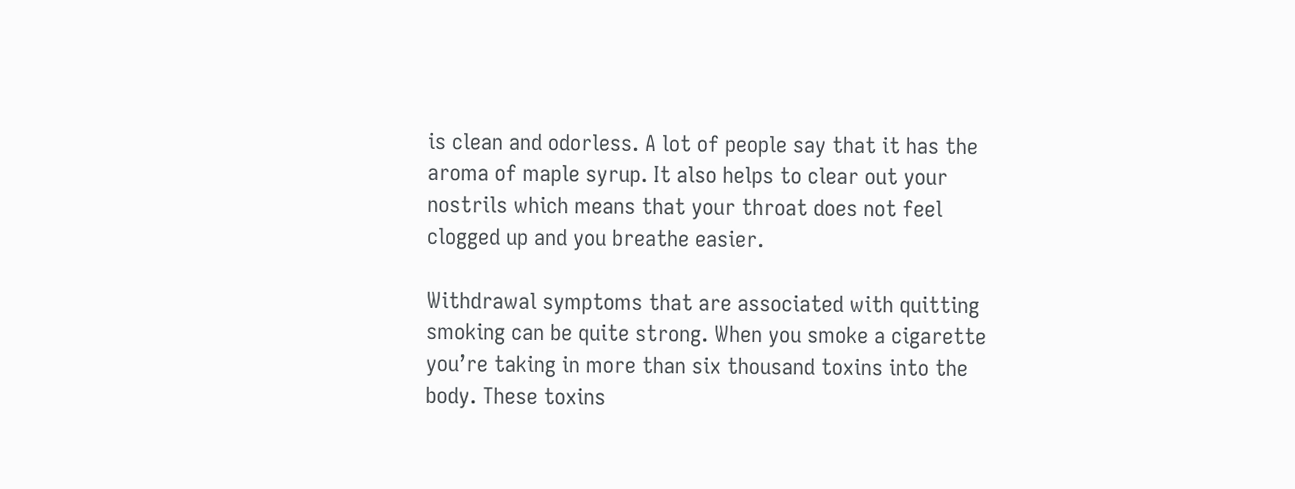is clean and odorless. A lot of people say that it has the aroma of maple syrup. It also helps to clear out your nostrils which means that your throat does not feel clogged up and you breathe easier.

Withdrawal symptoms that are associated with quitting smoking can be quite strong. When you smoke a cigarette you’re taking in more than six thousand toxins into the body. These toxins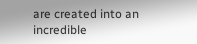are created into an incredible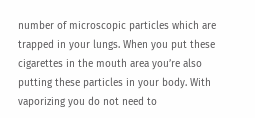number of microscopic particles which are trapped in your lungs. When you put these cigarettes in the mouth area you’re also putting these particles in your body. With vaporizing you do not need to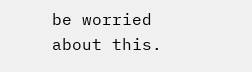be worried about this.